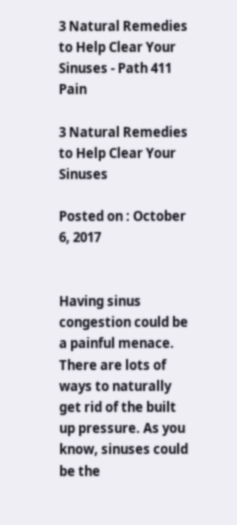3 Natural Remedies to Help Clear Your Sinuses - Path 411 Pain

3 Natural Remedies to Help Clear Your Sinuses

Posted on : October 6, 2017


Having sinus congestion could be a painful menace. There are lots of ways to naturally get rid of the built up pressure. As you know, sinuses could be the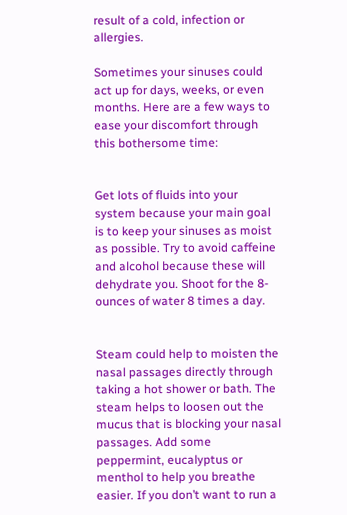result of a cold, infection or allergies.

Sometimes your sinuses could act up for days, weeks, or even months. Here are a few ways to ease your discomfort through this bothersome time:


Get lots of fluids into your system because your main goal is to keep your sinuses as moist as possible. Try to avoid caffeine and alcohol because these will dehydrate you. Shoot for the 8-ounces of water 8 times a day.


Steam could help to moisten the nasal passages directly through taking a hot shower or bath. The steam helps to loosen out the mucus that is blocking your nasal passages. Add some peppermint, eucalyptus or menthol to help you breathe easier. If you don’t want to run a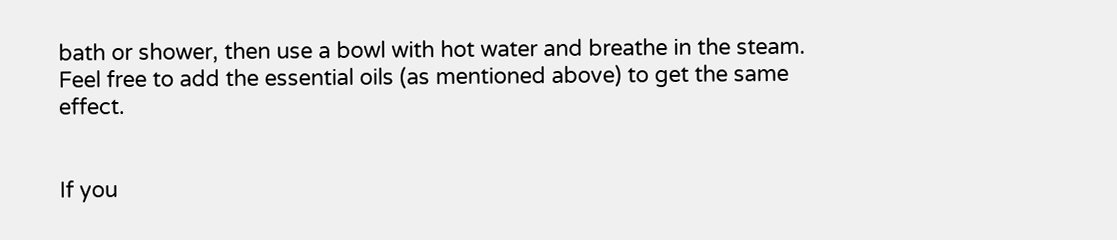bath or shower, then use a bowl with hot water and breathe in the steam. Feel free to add the essential oils (as mentioned above) to get the same effect.


If you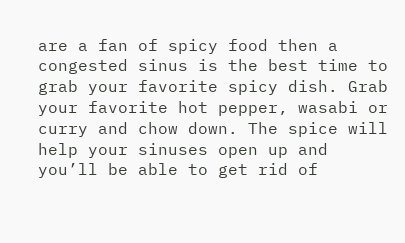are a fan of spicy food then a congested sinus is the best time to grab your favorite spicy dish. Grab your favorite hot pepper, wasabi or curry and chow down. The spice will help your sinuses open up and you’ll be able to get rid of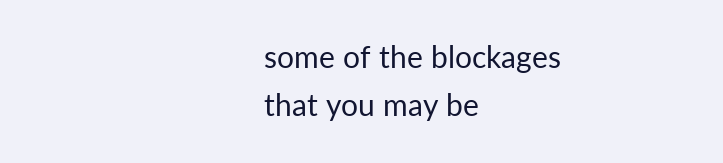some of the blockages that you may be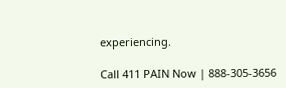experiencing.

Call 411 PAIN Now | 888-305-3656